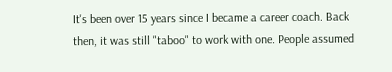It's been over 15 years since I became a career coach. Back then, it was still "taboo" to work with one. People assumed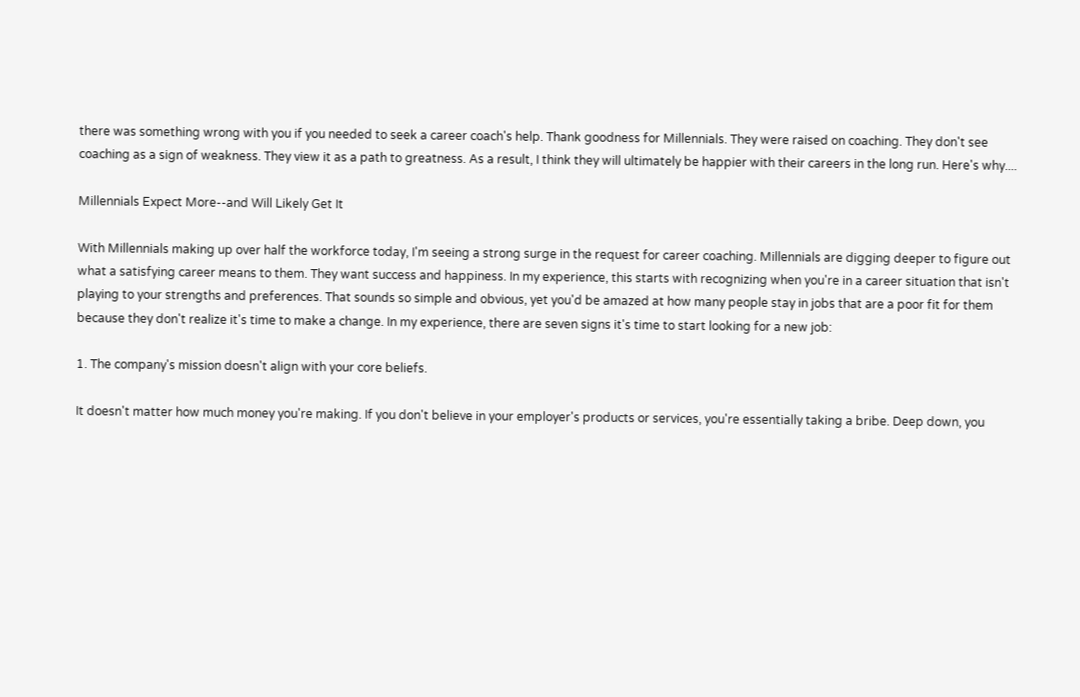there was something wrong with you if you needed to seek a career coach's help. Thank goodness for Millennials. They were raised on coaching. They don't see coaching as a sign of weakness. They view it as a path to greatness. As a result, I think they will ultimately be happier with their careers in the long run. Here's why....

Millennials Expect More--and Will Likely Get It

With Millennials making up over half the workforce today, I'm seeing a strong surge in the request for career coaching. Millennials are digging deeper to figure out what a satisfying career means to them. They want success and happiness. In my experience, this starts with recognizing when you're in a career situation that isn't playing to your strengths and preferences. That sounds so simple and obvious, yet you'd be amazed at how many people stay in jobs that are a poor fit for them because they don't realize it's time to make a change. In my experience, there are seven signs it's time to start looking for a new job:

1. The company's mission doesn't align with your core beliefs.

It doesn't matter how much money you're making. If you don't believe in your employer's products or services, you're essentially taking a bribe. Deep down, you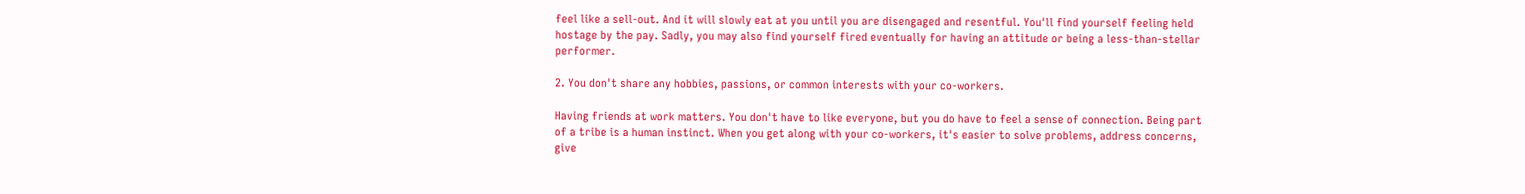feel like a sell-out. And it will slowly eat at you until you are disengaged and resentful. You'll find yourself feeling held hostage by the pay. Sadly, you may also find yourself fired eventually for having an attitude or being a less-than-stellar performer.

2. You don't share any hobbies, passions, or common interests with your co-workers.

Having friends at work matters. You don't have to like everyone, but you do have to feel a sense of connection. Being part of a tribe is a human instinct. When you get along with your co-workers, it's easier to solve problems, address concerns, give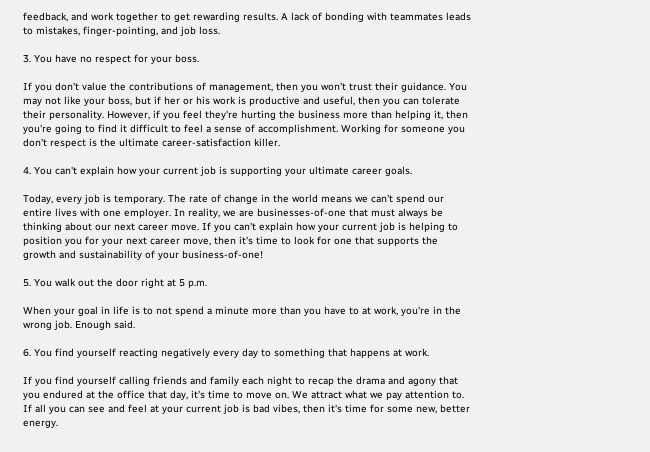feedback, and work together to get rewarding results. A lack of bonding with teammates leads to mistakes, finger-pointing, and job loss.

3. You have no respect for your boss.

If you don't value the contributions of management, then you won't trust their guidance. You may not like your boss, but if her or his work is productive and useful, then you can tolerate their personality. However, if you feel they're hurting the business more than helping it, then you're going to find it difficult to feel a sense of accomplishment. Working for someone you don't respect is the ultimate career-satisfaction killer.

4. You can't explain how your current job is supporting your ultimate career goals.

Today, every job is temporary. The rate of change in the world means we can't spend our entire lives with one employer. In reality, we are businesses-of-one that must always be thinking about our next career move. If you can't explain how your current job is helping to position you for your next career move, then it's time to look for one that supports the growth and sustainability of your business-of-one!

5. You walk out the door right at 5 p.m.

When your goal in life is to not spend a minute more than you have to at work, you're in the wrong job. Enough said.

6. You find yourself reacting negatively every day to something that happens at work.

If you find yourself calling friends and family each night to recap the drama and agony that you endured at the office that day, it's time to move on. We attract what we pay attention to. If all you can see and feel at your current job is bad vibes, then it's time for some new, better energy.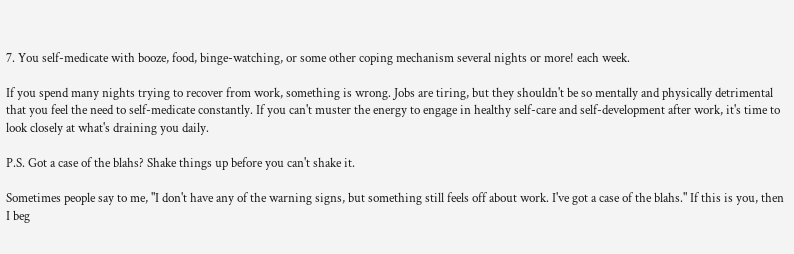7. You self-medicate with booze, food, binge-watching, or some other coping mechanism several nights or more! each week.

If you spend many nights trying to recover from work, something is wrong. Jobs are tiring, but they shouldn't be so mentally and physically detrimental that you feel the need to self-medicate constantly. If you can't muster the energy to engage in healthy self-care and self-development after work, it's time to look closely at what's draining you daily.

P.S. Got a case of the blahs? Shake things up before you can't shake it.

Sometimes people say to me, "I don't have any of the warning signs, but something still feels off about work. I've got a case of the blahs." If this is you, then I beg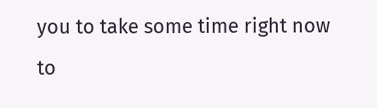you to take some time right now to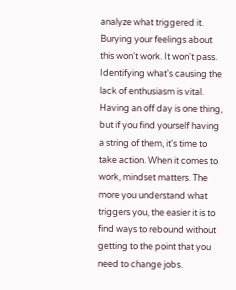analyze what triggered it. Burying your feelings about this won't work. It won't pass. Identifying what's causing the lack of enthusiasm is vital. Having an off day is one thing, but if you find yourself having a string of them, it's time to take action. When it comes to work, mindset matters. The more you understand what triggers you, the easier it is to find ways to rebound without getting to the point that you need to change jobs.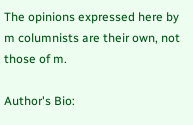The opinions expressed here by m columnists are their own, not those of m.

Author's Bio: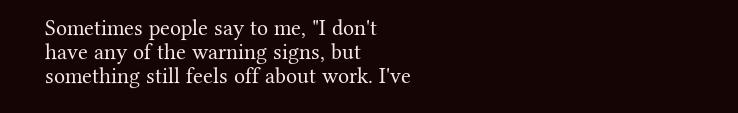Sometimes people say to me, "I don't have any of the warning signs, but something still feels off about work. I've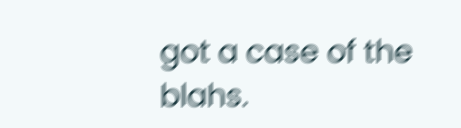got a case of the blahs.